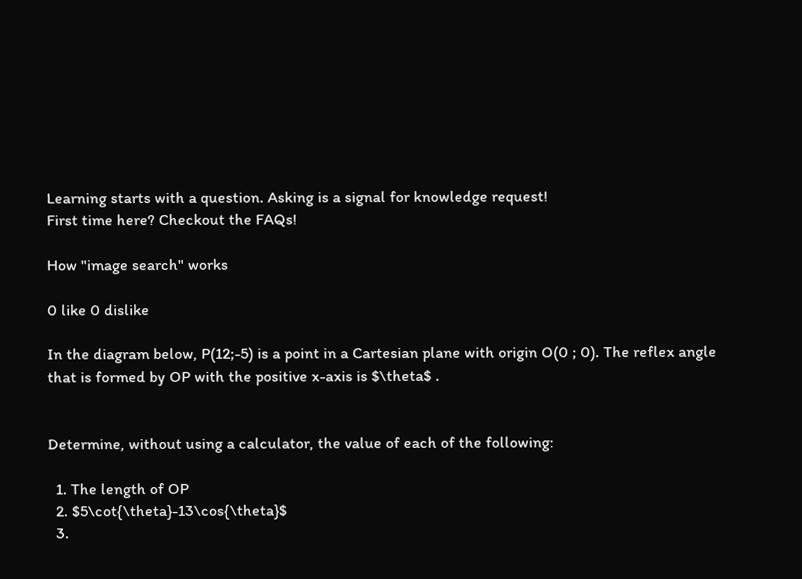Learning starts with a question. Asking is a signal for knowledge request!
First time here? Checkout the FAQs!

How "image search" works

0 like 0 dislike

In the diagram below, P(12;-5) is a point in a Cartesian plane with origin O(0 ; 0). The reflex angle that is formed by OP with the positive x-axis is $\theta$ .


Determine, without using a calculator, the value of each of the following:

  1. The length of OP
  2. $5\cot{\theta}-13\cos{\theta}$
  3.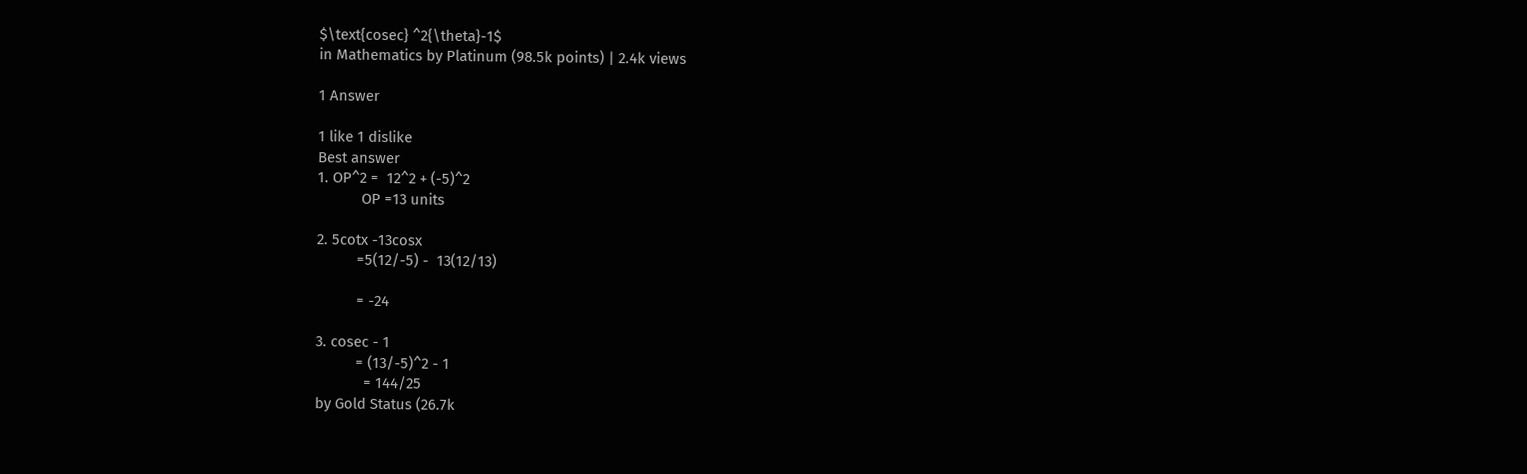$\text{cosec} ^2{\theta}-1$
in Mathematics by Platinum (98.5k points) | 2.4k views

1 Answer

1 like 1 dislike
Best answer
1. OP^2 =  12^2 + (-5)^2
           OP =13 units

2. 5cotx -13cosx
          =5(12/-5) -  13(12/13)

          = -24

3. cosec - 1
          = (13/-5)^2 - 1
            = 144/25
by Gold Status (26.7k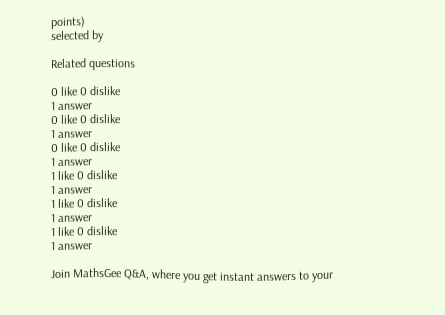points)
selected by

Related questions

0 like 0 dislike
1 answer
0 like 0 dislike
1 answer
0 like 0 dislike
1 answer
1 like 0 dislike
1 answer
1 like 0 dislike
1 answer
1 like 0 dislike
1 answer

Join MathsGee Q&A, where you get instant answers to your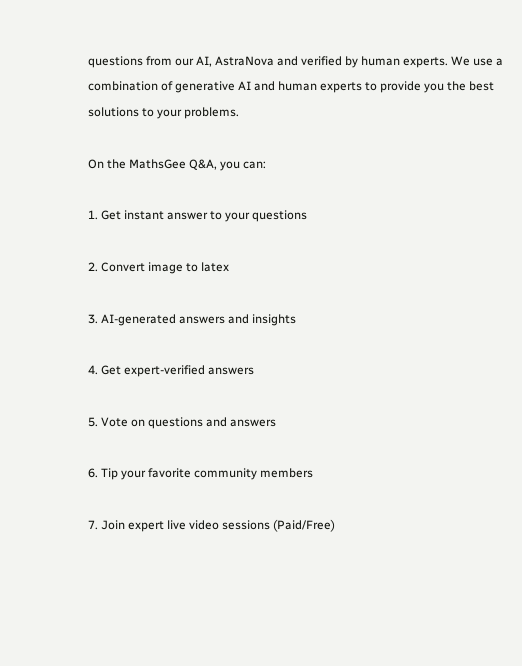questions from our AI, AstraNova and verified by human experts. We use a combination of generative AI and human experts to provide you the best solutions to your problems.

On the MathsGee Q&A, you can:

1. Get instant answer to your questions

2. Convert image to latex

3. AI-generated answers and insights

4. Get expert-verified answers

5. Vote on questions and answers

6. Tip your favorite community members

7. Join expert live video sessions (Paid/Free)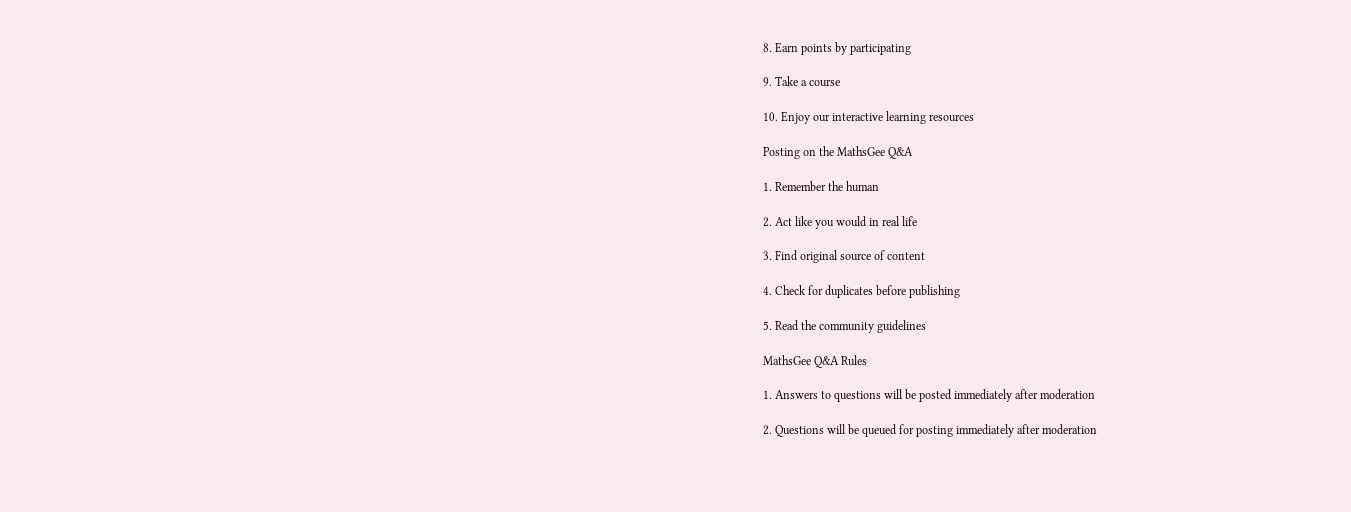8. Earn points by participating

9. Take a course

10. Enjoy our interactive learning resources

Posting on the MathsGee Q&A

1. Remember the human

2. Act like you would in real life

3. Find original source of content

4. Check for duplicates before publishing

5. Read the community guidelines

MathsGee Q&A Rules

1. Answers to questions will be posted immediately after moderation

2. Questions will be queued for posting immediately after moderation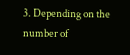3. Depending on the number of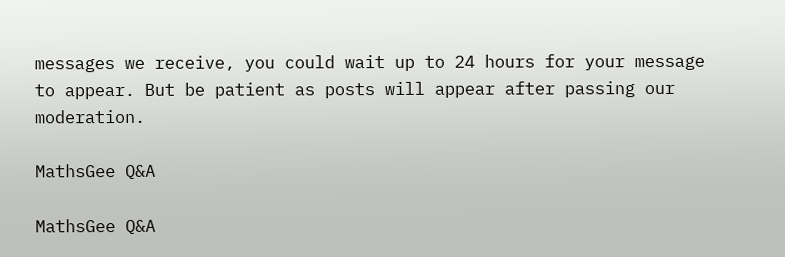messages we receive, you could wait up to 24 hours for your message to appear. But be patient as posts will appear after passing our moderation.

MathsGee Q&A

MathsGee Q&A